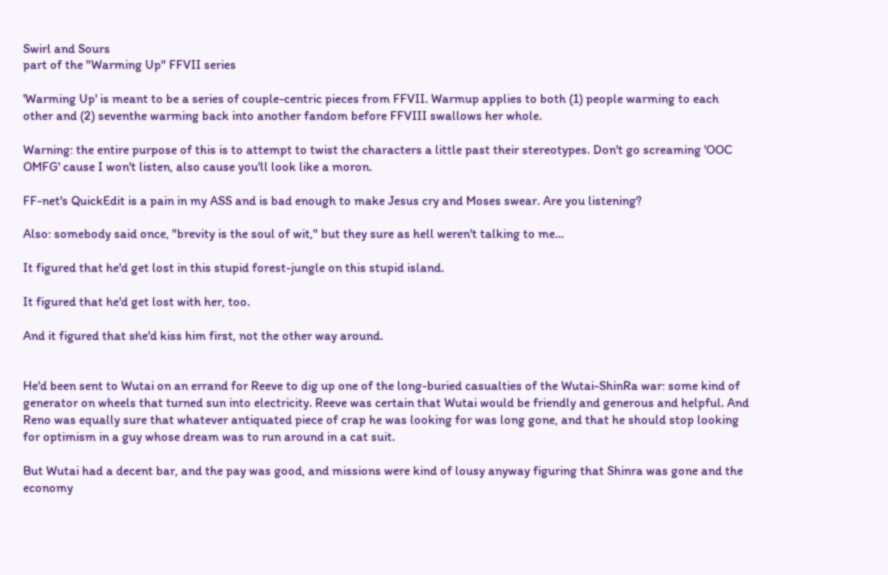Swirl and Sours
part of the "Warming Up" FFVII series

'Warming Up' is meant to be a series of couple-centric pieces from FFVII. Warmup applies to both (1) people warming to each other and (2) seventhe warming back into another fandom before FFVIII swallows her whole.

Warning: the entire purpose of this is to attempt to twist the characters a little past their stereotypes. Don't go screaming 'OOC OMFG' cause I won't listen, also cause you'll look like a moron.

FF-net's QuickEdit is a pain in my ASS and is bad enough to make Jesus cry and Moses swear. Are you listening?

Also: somebody said once, "brevity is the soul of wit," but they sure as hell weren't talking to me...

It figured that he'd get lost in this stupid forest-jungle on this stupid island.

It figured that he'd get lost with her, too.

And it figured that she'd kiss him first, not the other way around.


He'd been sent to Wutai on an errand for Reeve to dig up one of the long-buried casualties of the Wutai-ShinRa war: some kind of generator on wheels that turned sun into electricity. Reeve was certain that Wutai would be friendly and generous and helpful. And Reno was equally sure that whatever antiquated piece of crap he was looking for was long gone, and that he should stop looking for optimism in a guy whose dream was to run around in a cat suit.

But Wutai had a decent bar, and the pay was good, and missions were kind of lousy anyway figuring that Shinra was gone and the economy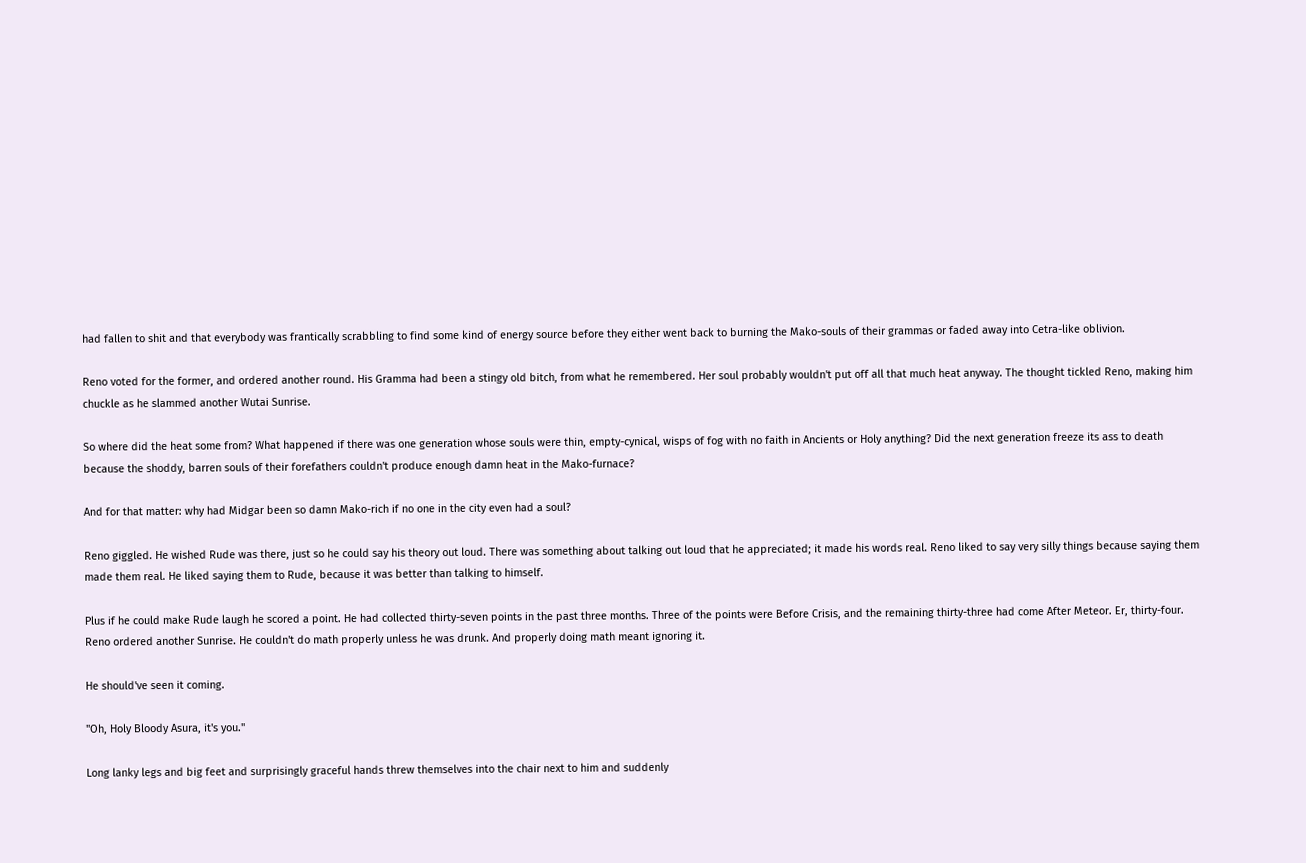had fallen to shit and that everybody was frantically scrabbling to find some kind of energy source before they either went back to burning the Mako-souls of their grammas or faded away into Cetra-like oblivion.

Reno voted for the former, and ordered another round. His Gramma had been a stingy old bitch, from what he remembered. Her soul probably wouldn't put off all that much heat anyway. The thought tickled Reno, making him chuckle as he slammed another Wutai Sunrise.

So where did the heat some from? What happened if there was one generation whose souls were thin, empty-cynical, wisps of fog with no faith in Ancients or Holy anything? Did the next generation freeze its ass to death because the shoddy, barren souls of their forefathers couldn't produce enough damn heat in the Mako-furnace?

And for that matter: why had Midgar been so damn Mako-rich if no one in the city even had a soul?

Reno giggled. He wished Rude was there, just so he could say his theory out loud. There was something about talking out loud that he appreciated; it made his words real. Reno liked to say very silly things because saying them made them real. He liked saying them to Rude, because it was better than talking to himself.

Plus if he could make Rude laugh he scored a point. He had collected thirty-seven points in the past three months. Three of the points were Before Crisis, and the remaining thirty-three had come After Meteor. Er, thirty-four. Reno ordered another Sunrise. He couldn't do math properly unless he was drunk. And properly doing math meant ignoring it.

He should've seen it coming.

"Oh, Holy Bloody Asura, it's you."

Long lanky legs and big feet and surprisingly graceful hands threw themselves into the chair next to him and suddenly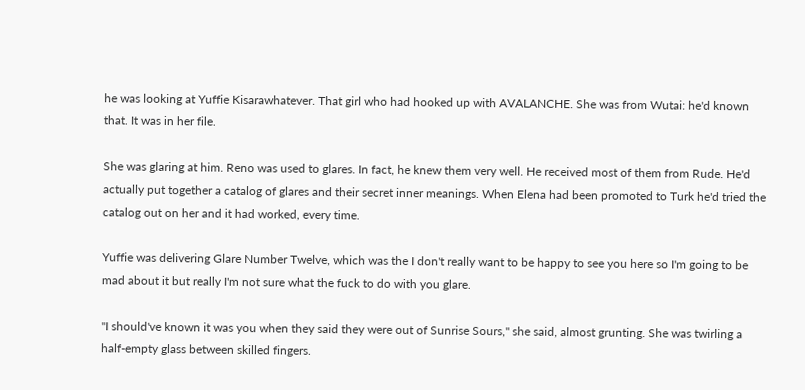he was looking at Yuffie Kisarawhatever. That girl who had hooked up with AVALANCHE. She was from Wutai: he'd known that. It was in her file.

She was glaring at him. Reno was used to glares. In fact, he knew them very well. He received most of them from Rude. He'd actually put together a catalog of glares and their secret inner meanings. When Elena had been promoted to Turk he'd tried the catalog out on her and it had worked, every time.

Yuffie was delivering Glare Number Twelve, which was the I don't really want to be happy to see you here so I'm going to be mad about it but really I'm not sure what the fuck to do with you glare.

"I should've known it was you when they said they were out of Sunrise Sours," she said, almost grunting. She was twirling a half-empty glass between skilled fingers.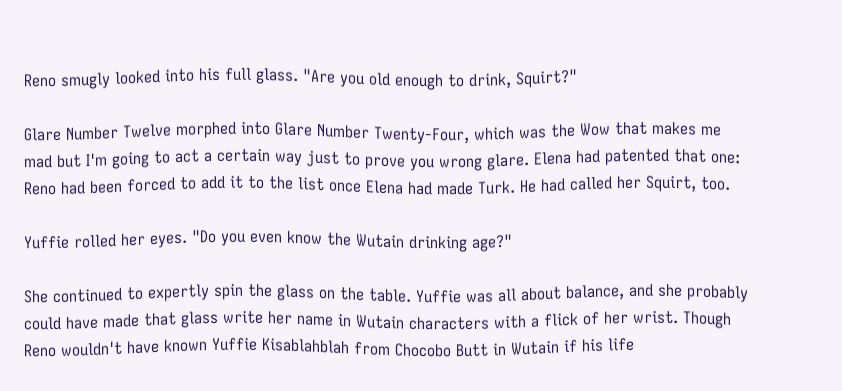Reno smugly looked into his full glass. "Are you old enough to drink, Squirt?"

Glare Number Twelve morphed into Glare Number Twenty-Four, which was the Wow that makes me mad but I'm going to act a certain way just to prove you wrong glare. Elena had patented that one: Reno had been forced to add it to the list once Elena had made Turk. He had called her Squirt, too.

Yuffie rolled her eyes. "Do you even know the Wutain drinking age?"

She continued to expertly spin the glass on the table. Yuffie was all about balance, and she probably could have made that glass write her name in Wutain characters with a flick of her wrist. Though Reno wouldn't have known Yuffie Kisablahblah from Chocobo Butt in Wutain if his life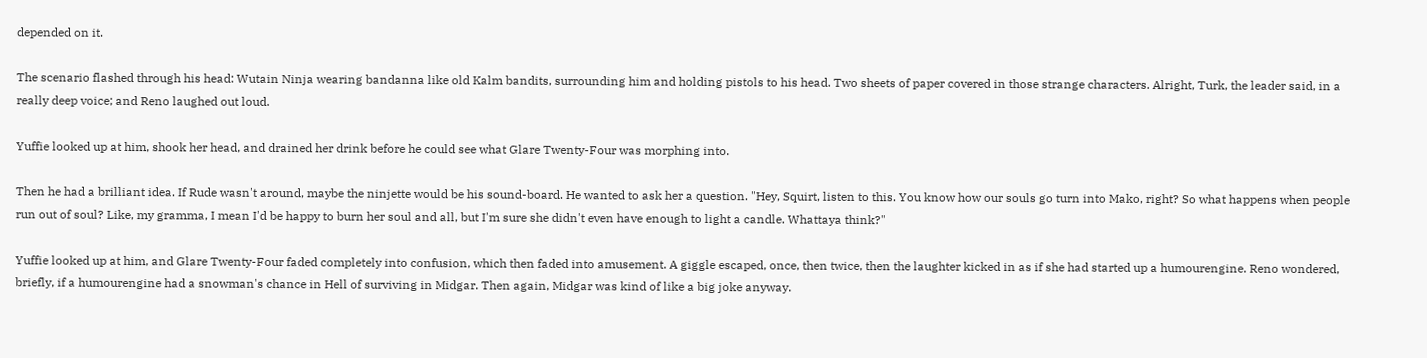depended on it.

The scenario flashed through his head: Wutain Ninja wearing bandanna like old Kalm bandits, surrounding him and holding pistols to his head. Two sheets of paper covered in those strange characters. Alright, Turk, the leader said, in a really deep voice; and Reno laughed out loud.

Yuffie looked up at him, shook her head, and drained her drink before he could see what Glare Twenty-Four was morphing into.

Then he had a brilliant idea. If Rude wasn't around, maybe the ninjette would be his sound-board. He wanted to ask her a question. "Hey, Squirt, listen to this. You know how our souls go turn into Mako, right? So what happens when people run out of soul? Like, my gramma, I mean I'd be happy to burn her soul and all, but I'm sure she didn't even have enough to light a candle. Whattaya think?"

Yuffie looked up at him, and Glare Twenty-Four faded completely into confusion, which then faded into amusement. A giggle escaped, once, then twice, then the laughter kicked in as if she had started up a humourengine. Reno wondered, briefly, if a humourengine had a snowman's chance in Hell of surviving in Midgar. Then again, Midgar was kind of like a big joke anyway.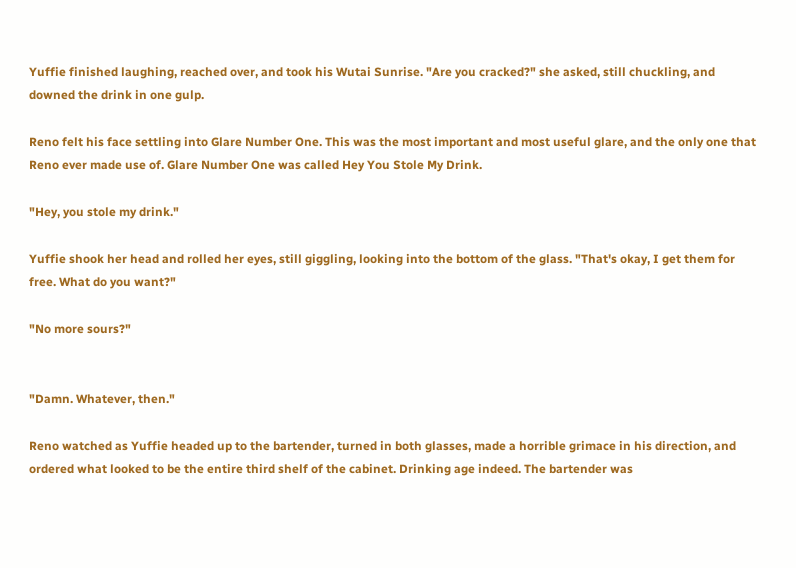Yuffie finished laughing, reached over, and took his Wutai Sunrise. "Are you cracked?" she asked, still chuckling, and downed the drink in one gulp.

Reno felt his face settling into Glare Number One. This was the most important and most useful glare, and the only one that Reno ever made use of. Glare Number One was called Hey You Stole My Drink.

"Hey, you stole my drink."

Yuffie shook her head and rolled her eyes, still giggling, looking into the bottom of the glass. "That's okay, I get them for free. What do you want?"

"No more sours?"


"Damn. Whatever, then."

Reno watched as Yuffie headed up to the bartender, turned in both glasses, made a horrible grimace in his direction, and ordered what looked to be the entire third shelf of the cabinet. Drinking age indeed. The bartender was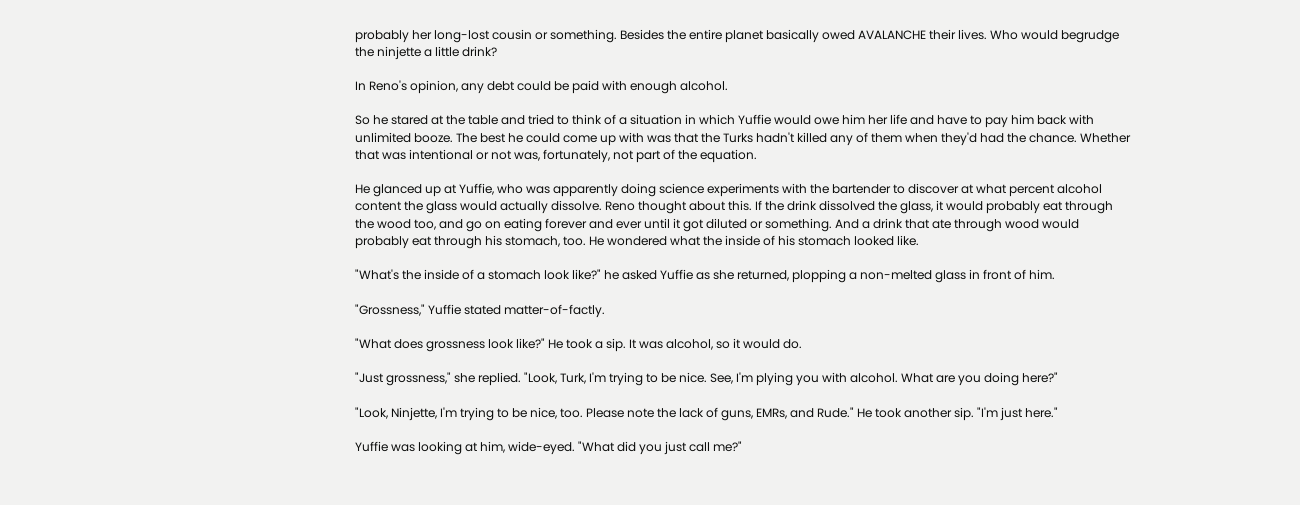probably her long-lost cousin or something. Besides the entire planet basically owed AVALANCHE their lives. Who would begrudge the ninjette a little drink?

In Reno's opinion, any debt could be paid with enough alcohol.

So he stared at the table and tried to think of a situation in which Yuffie would owe him her life and have to pay him back with unlimited booze. The best he could come up with was that the Turks hadn't killed any of them when they'd had the chance. Whether that was intentional or not was, fortunately, not part of the equation.

He glanced up at Yuffie, who was apparently doing science experiments with the bartender to discover at what percent alcohol content the glass would actually dissolve. Reno thought about this. If the drink dissolved the glass, it would probably eat through the wood too, and go on eating forever and ever until it got diluted or something. And a drink that ate through wood would probably eat through his stomach, too. He wondered what the inside of his stomach looked like.

"What's the inside of a stomach look like?" he asked Yuffie as she returned, plopping a non-melted glass in front of him.

"Grossness," Yuffie stated matter-of-factly.

"What does grossness look like?" He took a sip. It was alcohol, so it would do.

"Just grossness," she replied. "Look, Turk, I'm trying to be nice. See, I'm plying you with alcohol. What are you doing here?"

"Look, Ninjette, I'm trying to be nice, too. Please note the lack of guns, EMRs, and Rude." He took another sip. "I'm just here."

Yuffie was looking at him, wide-eyed. "What did you just call me?"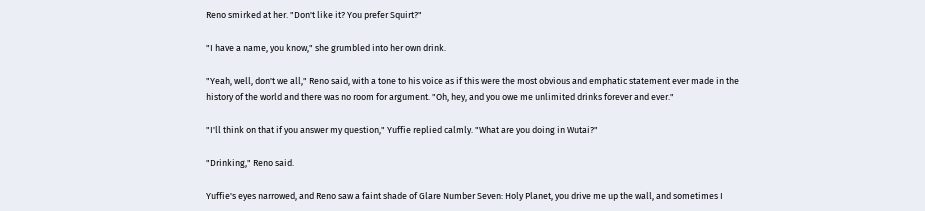Reno smirked at her. "Don't like it? You prefer Squirt?"

"I have a name, you know," she grumbled into her own drink.

"Yeah, well, don't we all," Reno said, with a tone to his voice as if this were the most obvious and emphatic statement ever made in the history of the world and there was no room for argument. "Oh, hey, and you owe me unlimited drinks forever and ever."

"I'll think on that if you answer my question," Yuffie replied calmly. "What are you doing in Wutai?"

"Drinking," Reno said.

Yuffie's eyes narrowed, and Reno saw a faint shade of Glare Number Seven: Holy Planet, you drive me up the wall, and sometimes I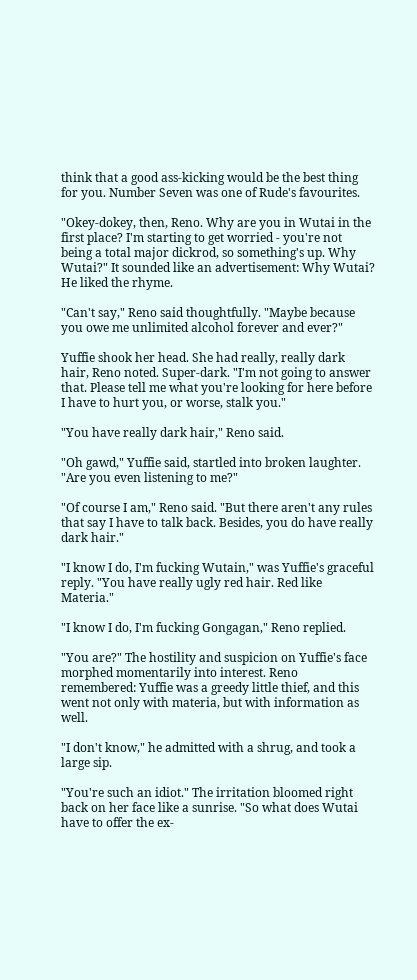think that a good ass-kicking would be the best thing for you. Number Seven was one of Rude's favourites.

"Okey-dokey, then, Reno. Why are you in Wutai in the first place? I'm starting to get worried - you're not being a total major dickrod, so something's up. Why Wutai?" It sounded like an advertisement: Why Wutai? He liked the rhyme.

"Can't say," Reno said thoughtfully. "Maybe because you owe me unlimited alcohol forever and ever?"

Yuffie shook her head. She had really, really dark hair, Reno noted. Super-dark. "I'm not going to answer that. Please tell me what you're looking for here before I have to hurt you, or worse, stalk you."

"You have really dark hair," Reno said.

"Oh gawd," Yuffie said, startled into broken laughter. "Are you even listening to me?"

"Of course I am," Reno said. "But there aren't any rules that say I have to talk back. Besides, you do have really dark hair."

"I know I do, I'm fucking Wutain," was Yuffie's graceful reply. "You have really ugly red hair. Red like Materia."

"I know I do, I'm fucking Gongagan," Reno replied.

"You are?" The hostility and suspicion on Yuffie's face morphed momentarily into interest. Reno remembered: Yuffie was a greedy little thief, and this went not only with materia, but with information as well.

"I don't know," he admitted with a shrug, and took a large sip.

"You're such an idiot." The irritation bloomed right back on her face like a sunrise. "So what does Wutai have to offer the ex-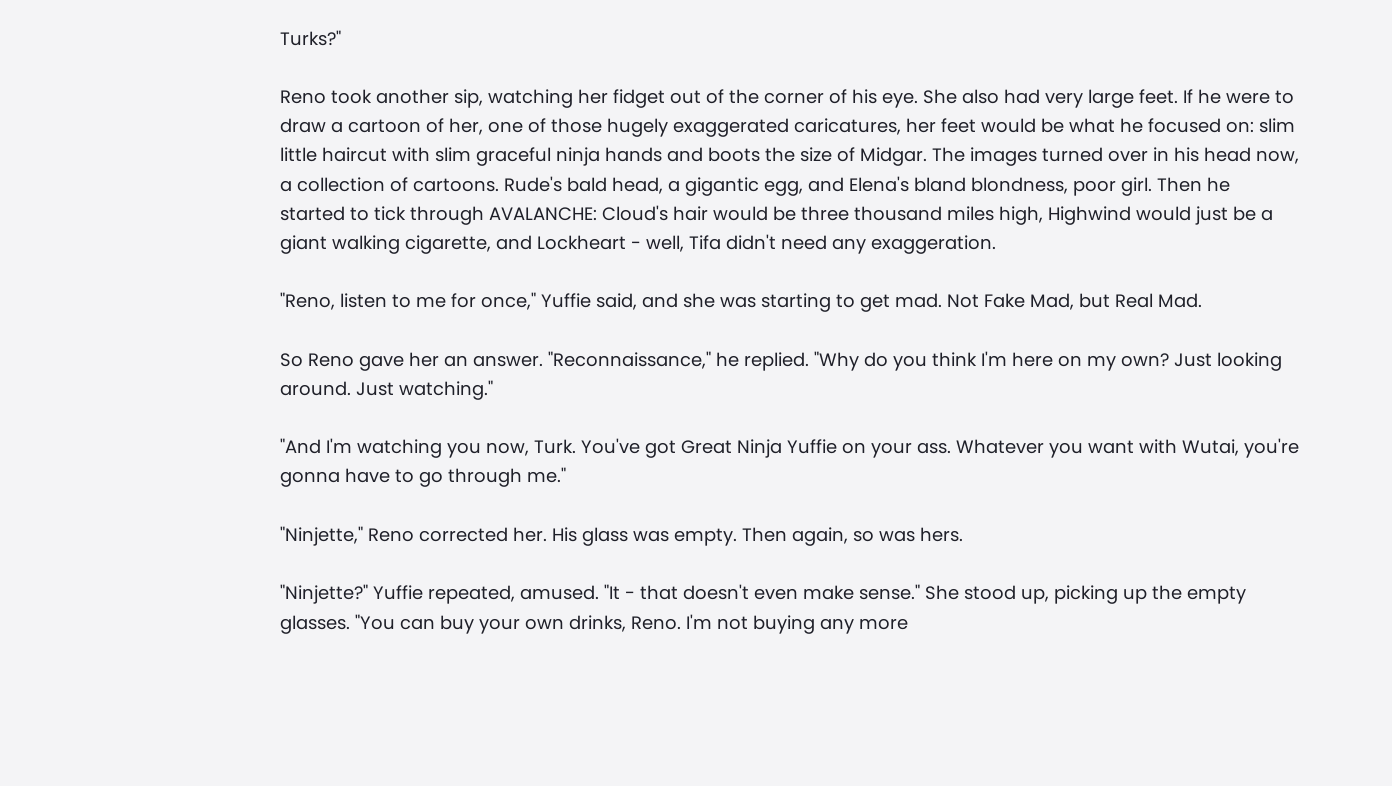Turks?"

Reno took another sip, watching her fidget out of the corner of his eye. She also had very large feet. If he were to draw a cartoon of her, one of those hugely exaggerated caricatures, her feet would be what he focused on: slim little haircut with slim graceful ninja hands and boots the size of Midgar. The images turned over in his head now, a collection of cartoons. Rude's bald head, a gigantic egg, and Elena's bland blondness, poor girl. Then he started to tick through AVALANCHE: Cloud's hair would be three thousand miles high, Highwind would just be a giant walking cigarette, and Lockheart - well, Tifa didn't need any exaggeration.

"Reno, listen to me for once," Yuffie said, and she was starting to get mad. Not Fake Mad, but Real Mad.

So Reno gave her an answer. "Reconnaissance," he replied. "Why do you think I'm here on my own? Just looking around. Just watching."

"And I'm watching you now, Turk. You've got Great Ninja Yuffie on your ass. Whatever you want with Wutai, you're gonna have to go through me."

"Ninjette," Reno corrected her. His glass was empty. Then again, so was hers.

"Ninjette?" Yuffie repeated, amused. "It - that doesn't even make sense." She stood up, picking up the empty glasses. "You can buy your own drinks, Reno. I'm not buying any more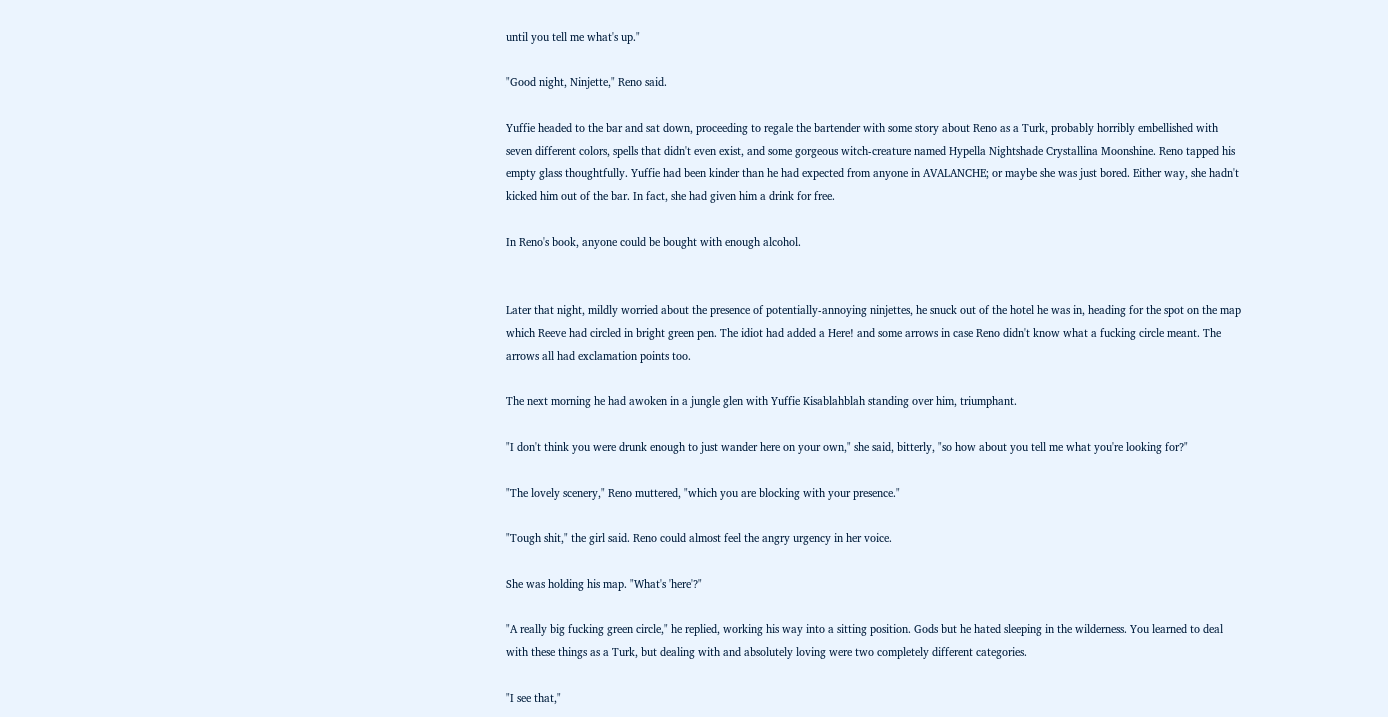until you tell me what's up."

"Good night, Ninjette," Reno said.

Yuffie headed to the bar and sat down, proceeding to regale the bartender with some story about Reno as a Turk, probably horribly embellished with seven different colors, spells that didn't even exist, and some gorgeous witch-creature named Hypella Nightshade Crystallina Moonshine. Reno tapped his empty glass thoughtfully. Yuffie had been kinder than he had expected from anyone in AVALANCHE; or maybe she was just bored. Either way, she hadn't kicked him out of the bar. In fact, she had given him a drink for free.

In Reno's book, anyone could be bought with enough alcohol.


Later that night, mildly worried about the presence of potentially-annoying ninjettes, he snuck out of the hotel he was in, heading for the spot on the map which Reeve had circled in bright green pen. The idiot had added a Here! and some arrows in case Reno didn't know what a fucking circle meant. The arrows all had exclamation points too.

The next morning he had awoken in a jungle glen with Yuffie Kisablahblah standing over him, triumphant.

"I don't think you were drunk enough to just wander here on your own," she said, bitterly, "so how about you tell me what you're looking for?"

"The lovely scenery," Reno muttered, "which you are blocking with your presence."

"Tough shit," the girl said. Reno could almost feel the angry urgency in her voice.

She was holding his map. "What's 'here'?"

"A really big fucking green circle," he replied, working his way into a sitting position. Gods but he hated sleeping in the wilderness. You learned to deal with these things as a Turk, but dealing with and absolutely loving were two completely different categories.

"I see that,"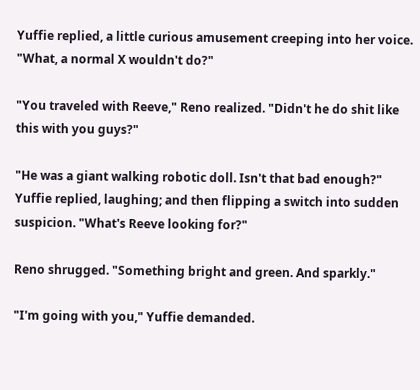Yuffie replied, a little curious amusement creeping into her voice. "What, a normal X wouldn't do?"

"You traveled with Reeve," Reno realized. "Didn't he do shit like this with you guys?"

"He was a giant walking robotic doll. Isn't that bad enough?" Yuffie replied, laughing; and then flipping a switch into sudden suspicion. "What's Reeve looking for?"

Reno shrugged. "Something bright and green. And sparkly."

"I'm going with you," Yuffie demanded.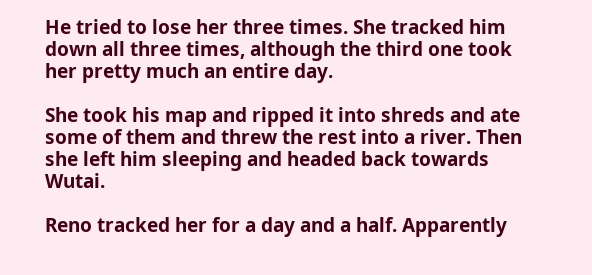He tried to lose her three times. She tracked him down all three times, although the third one took her pretty much an entire day.

She took his map and ripped it into shreds and ate some of them and threw the rest into a river. Then she left him sleeping and headed back towards Wutai.

Reno tracked her for a day and a half. Apparently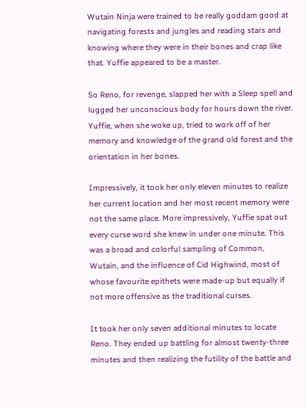Wutain Ninja were trained to be really goddam good at navigating forests and jungles and reading stars and knowing where they were in their bones and crap like that. Yuffie appeared to be a master.

So Reno, for revenge, slapped her with a Sleep spell and lugged her unconscious body for hours down the river. Yuffie, when she woke up, tried to work off of her memory and knowledge of the grand old forest and the orientation in her bones.

Impressively, it took her only eleven minutes to realize her current location and her most recent memory were not the same place. More impressively, Yuffie spat out every curse word she knew in under one minute. This was a broad and colorful sampling of Common, Wutain, and the influence of Cid Highwind, most of whose favourite epithets were made-up but equally if not more offensive as the traditional curses.

It took her only seven additional minutes to locate Reno. They ended up battling for almost twenty-three minutes and then realizing the futility of the battle and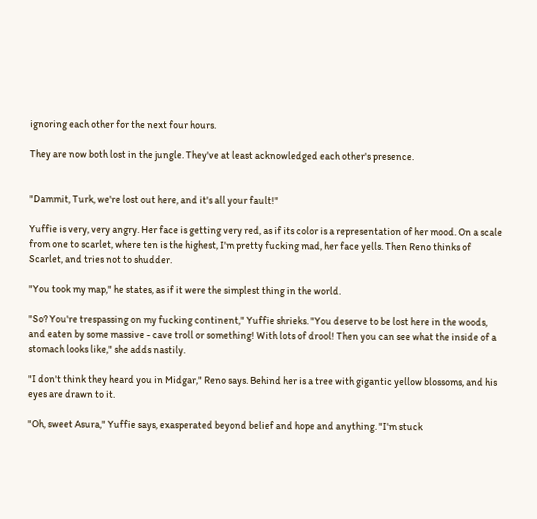ignoring each other for the next four hours.

They are now both lost in the jungle. They've at least acknowledged each other's presence.


"Dammit, Turk, we're lost out here, and it's all your fault!"

Yuffie is very, very angry. Her face is getting very red, as if its color is a representation of her mood. On a scale from one to scarlet, where ten is the highest, I'm pretty fucking mad, her face yells. Then Reno thinks of Scarlet, and tries not to shudder.

"You took my map," he states, as if it were the simplest thing in the world.

"So? You're trespassing on my fucking continent," Yuffie shrieks. "You deserve to be lost here in the woods, and eaten by some massive - cave troll or something! With lots of drool! Then you can see what the inside of a stomach looks like," she adds nastily.

"I don't think they heard you in Midgar," Reno says. Behind her is a tree with gigantic yellow blossoms, and his eyes are drawn to it.

"Oh, sweet Asura," Yuffie says, exasperated beyond belief and hope and anything. "I'm stuck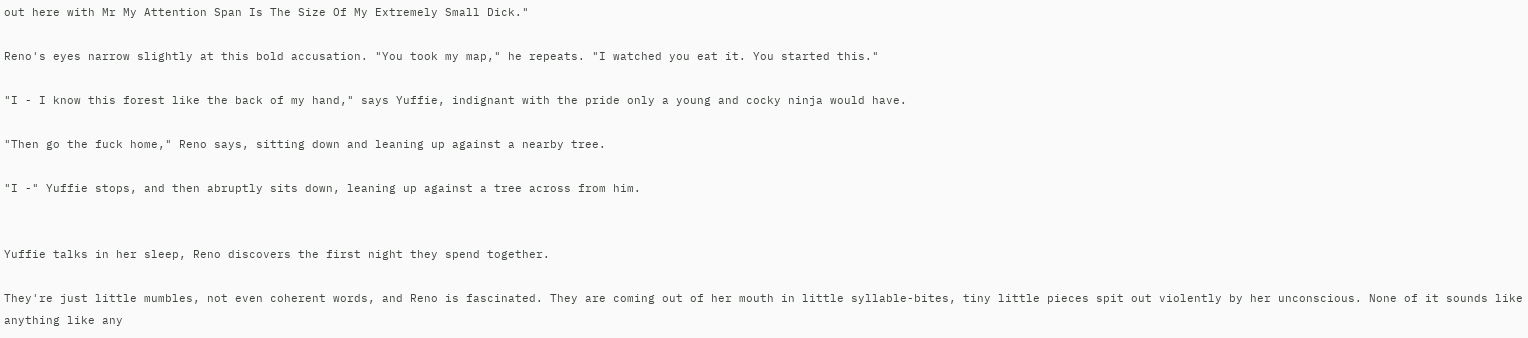out here with Mr My Attention Span Is The Size Of My Extremely Small Dick."

Reno's eyes narrow slightly at this bold accusation. "You took my map," he repeats. "I watched you eat it. You started this."

"I - I know this forest like the back of my hand," says Yuffie, indignant with the pride only a young and cocky ninja would have.

"Then go the fuck home," Reno says, sitting down and leaning up against a nearby tree.

"I -" Yuffie stops, and then abruptly sits down, leaning up against a tree across from him.


Yuffie talks in her sleep, Reno discovers the first night they spend together.

They're just little mumbles, not even coherent words, and Reno is fascinated. They are coming out of her mouth in little syllable-bites, tiny little pieces spit out violently by her unconscious. None of it sounds like anything like any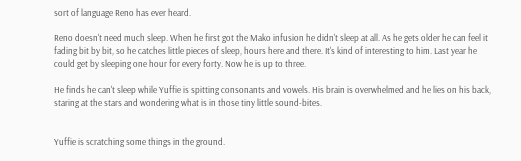sort of language Reno has ever heard.

Reno doesn't need much sleep. When he first got the Mako infusion he didn't sleep at all. As he gets older he can feel it fading bit by bit, so he catches little pieces of sleep, hours here and there. It's kind of interesting to him. Last year he could get by sleeping one hour for every forty. Now he is up to three.

He finds he can't sleep while Yuffie is spitting consonants and vowels. His brain is overwhelmed and he lies on his back, staring at the stars and wondering what is in those tiny little sound-bites.


Yuffie is scratching some things in the ground.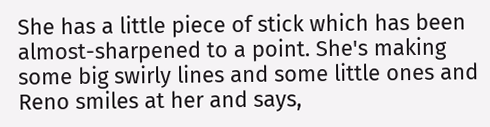She has a little piece of stick which has been almost-sharpened to a point. She's making some big swirly lines and some little ones and Reno smiles at her and says,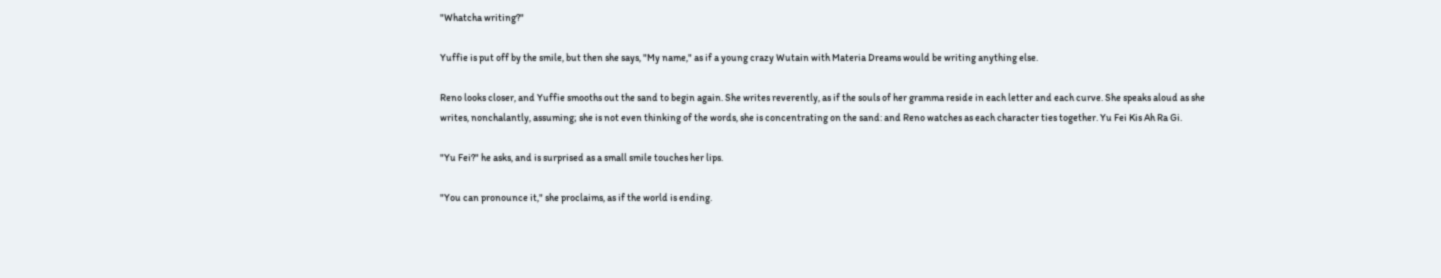"Whatcha writing?"

Yuffie is put off by the smile, but then she says, "My name," as if a young crazy Wutain with Materia Dreams would be writing anything else.

Reno looks closer, and Yuffie smooths out the sand to begin again. She writes reverently, as if the souls of her gramma reside in each letter and each curve. She speaks aloud as she writes, nonchalantly, assuming; she is not even thinking of the words, she is concentrating on the sand: and Reno watches as each character ties together. Yu Fei Kis Ah Ra Gi.

"Yu Fei?" he asks, and is surprised as a small smile touches her lips.

"You can pronounce it," she proclaims, as if the world is ending.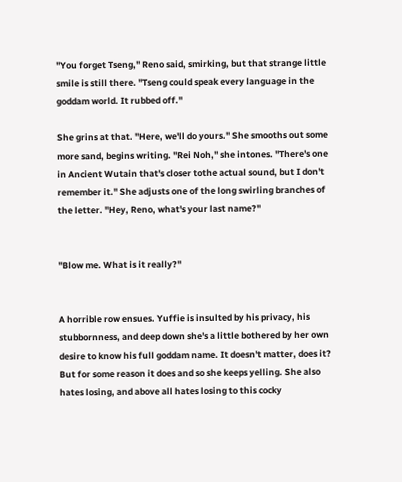"You forget Tseng," Reno said, smirking, but that strange little smile is still there. "Tseng could speak every language in the goddam world. It rubbed off."

She grins at that. "Here, we'll do yours." She smooths out some more sand, begins writing. "Rei Noh," she intones. "There's one in Ancient Wutain that's closer tothe actual sound, but I don't remember it." She adjusts one of the long swirling branches of the letter. "Hey, Reno, what's your last name?"


"Blow me. What is it really?"


A horrible row ensues. Yuffie is insulted by his privacy, his stubbornness, and deep down she's a little bothered by her own desire to know his full goddam name. It doesn't matter, does it? But for some reason it does and so she keeps yelling. She also hates losing, and above all hates losing to this cocky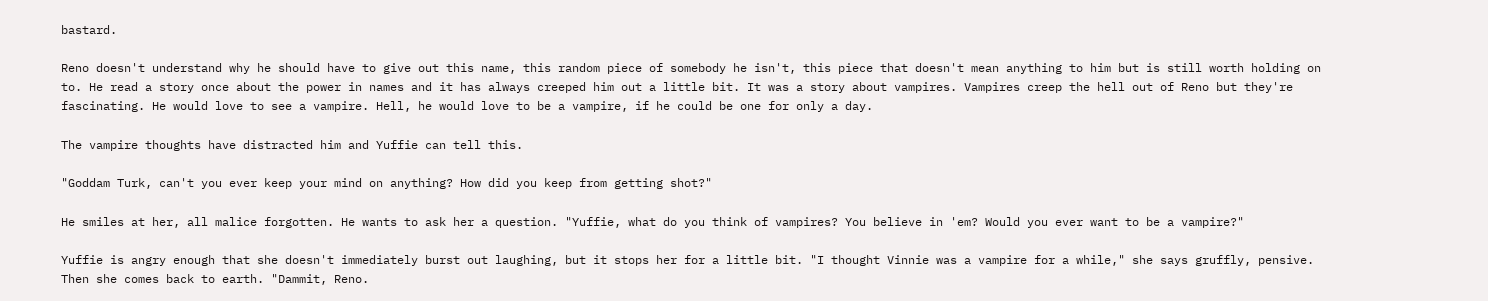bastard.

Reno doesn't understand why he should have to give out this name, this random piece of somebody he isn't, this piece that doesn't mean anything to him but is still worth holding on to. He read a story once about the power in names and it has always creeped him out a little bit. It was a story about vampires. Vampires creep the hell out of Reno but they're fascinating. He would love to see a vampire. Hell, he would love to be a vampire, if he could be one for only a day.

The vampire thoughts have distracted him and Yuffie can tell this.

"Goddam Turk, can't you ever keep your mind on anything? How did you keep from getting shot?"

He smiles at her, all malice forgotten. He wants to ask her a question. "Yuffie, what do you think of vampires? You believe in 'em? Would you ever want to be a vampire?"

Yuffie is angry enough that she doesn't immediately burst out laughing, but it stops her for a little bit. "I thought Vinnie was a vampire for a while," she says gruffly, pensive. Then she comes back to earth. "Dammit, Reno.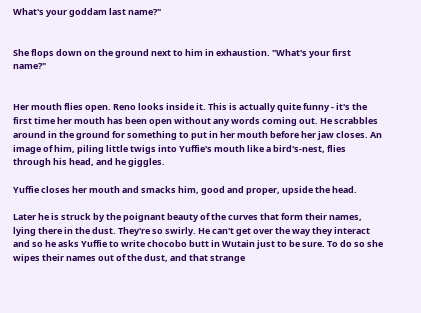What's your goddam last name?"


She flops down on the ground next to him in exhaustion. "What's your first name?"


Her mouth flies open. Reno looks inside it. This is actually quite funny - it's the first time her mouth has been open without any words coming out. He scrabbles around in the ground for something to put in her mouth before her jaw closes. An image of him, piling little twigs into Yuffie's mouth like a bird's-nest, flies through his head, and he giggles.

Yuffie closes her mouth and smacks him, good and proper, upside the head.

Later he is struck by the poignant beauty of the curves that form their names, lying there in the dust. They're so swirly. He can't get over the way they interact and so he asks Yuffie to write chocobo butt in Wutain just to be sure. To do so she wipes their names out of the dust, and that strange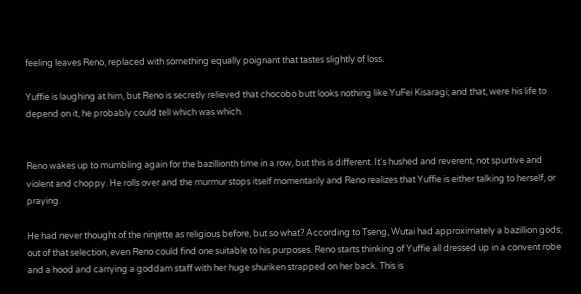feeling leaves Reno, replaced with something equally poignant that tastes slightly of loss.

Yuffie is laughing at him, but Reno is secretly relieved that chocobo butt looks nothing like YuFei Kisaragi; and that, were his life to depend on it, he probably could tell which was which.


Reno wakes up to mumbling again for the bazillionth time in a row, but this is different. It's hushed and reverent, not spurtive and violent and choppy. He rolls over and the murmur stops itself momentarily and Reno realizes that Yuffie is either talking to herself, or praying.

He had never thought of the ninjette as religious before, but so what? According to Tseng, Wutai had approximately a bazillion gods; out of that selection, even Reno could find one suitable to his purposes. Reno starts thinking of Yuffie all dressed up in a convent robe and a hood and carrying a goddam staff with her huge shuriken strapped on her back. This is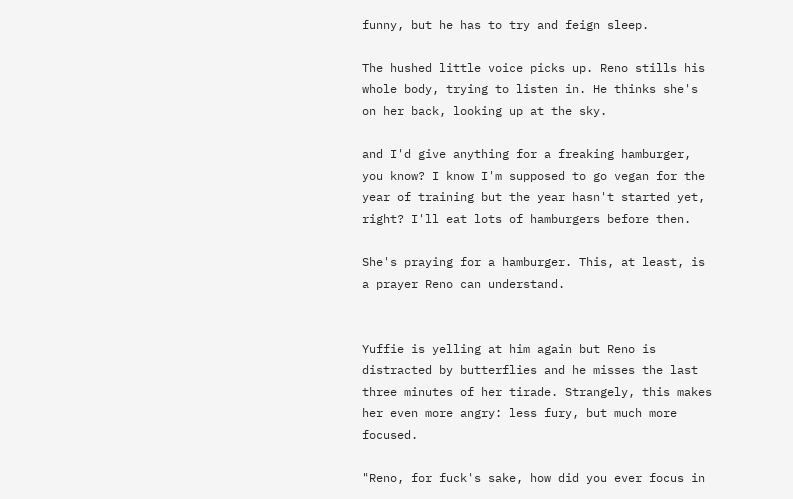funny, but he has to try and feign sleep.

The hushed little voice picks up. Reno stills his whole body, trying to listen in. He thinks she's on her back, looking up at the sky.

and I'd give anything for a freaking hamburger, you know? I know I'm supposed to go vegan for the year of training but the year hasn't started yet, right? I'll eat lots of hamburgers before then.

She's praying for a hamburger. This, at least, is a prayer Reno can understand.


Yuffie is yelling at him again but Reno is distracted by butterflies and he misses the last three minutes of her tirade. Strangely, this makes her even more angry: less fury, but much more focused.

"Reno, for fuck's sake, how did you ever focus in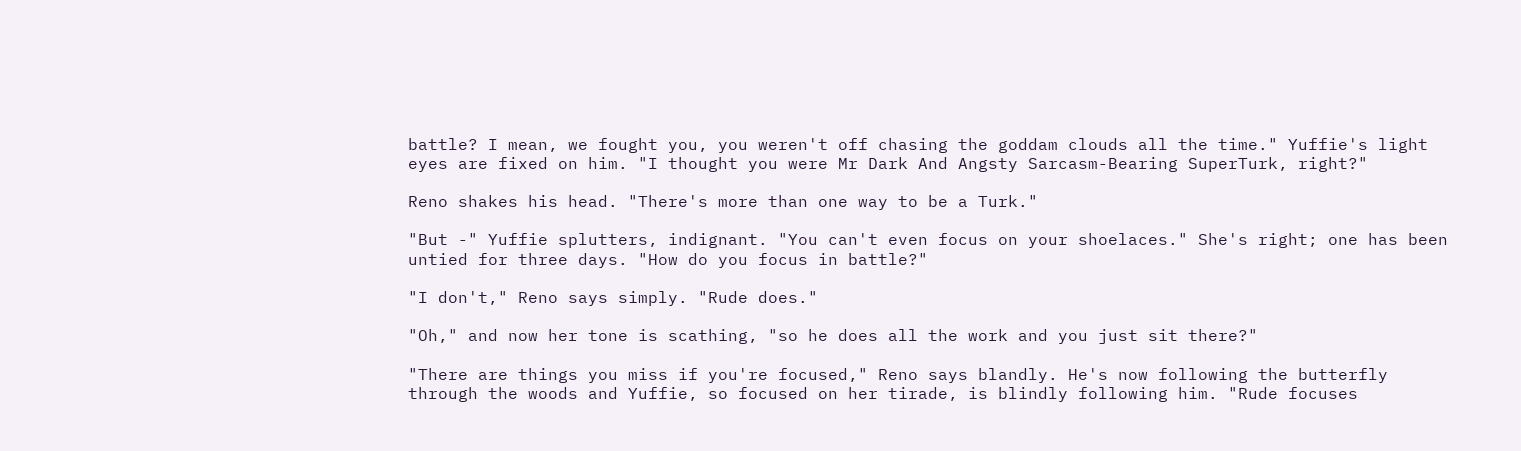battle? I mean, we fought you, you weren't off chasing the goddam clouds all the time." Yuffie's light eyes are fixed on him. "I thought you were Mr Dark And Angsty Sarcasm-Bearing SuperTurk, right?"

Reno shakes his head. "There's more than one way to be a Turk."

"But -" Yuffie splutters, indignant. "You can't even focus on your shoelaces." She's right; one has been untied for three days. "How do you focus in battle?"

"I don't," Reno says simply. "Rude does."

"Oh," and now her tone is scathing, "so he does all the work and you just sit there?"

"There are things you miss if you're focused," Reno says blandly. He's now following the butterfly through the woods and Yuffie, so focused on her tirade, is blindly following him. "Rude focuses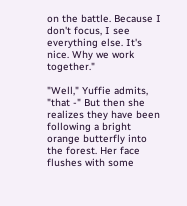on the battle. Because I don't focus, I see everything else. It's nice. Why we work together."

"Well," Yuffie admits, "that -" But then she realizes they have been following a bright orange butterfly into the forest. Her face flushes with some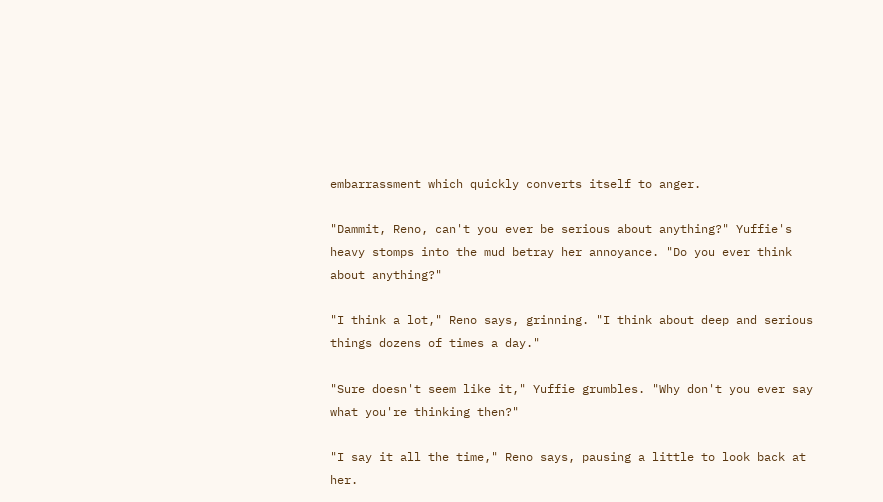embarrassment which quickly converts itself to anger.

"Dammit, Reno, can't you ever be serious about anything?" Yuffie's heavy stomps into the mud betray her annoyance. "Do you ever think about anything?"

"I think a lot," Reno says, grinning. "I think about deep and serious things dozens of times a day."

"Sure doesn't seem like it," Yuffie grumbles. "Why don't you ever say what you're thinking then?"

"I say it all the time," Reno says, pausing a little to look back at her.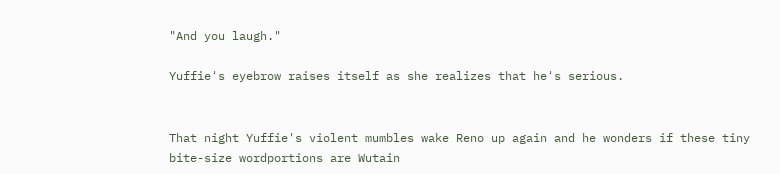"And you laugh."

Yuffie's eyebrow raises itself as she realizes that he's serious.


That night Yuffie's violent mumbles wake Reno up again and he wonders if these tiny bite-size wordportions are Wutain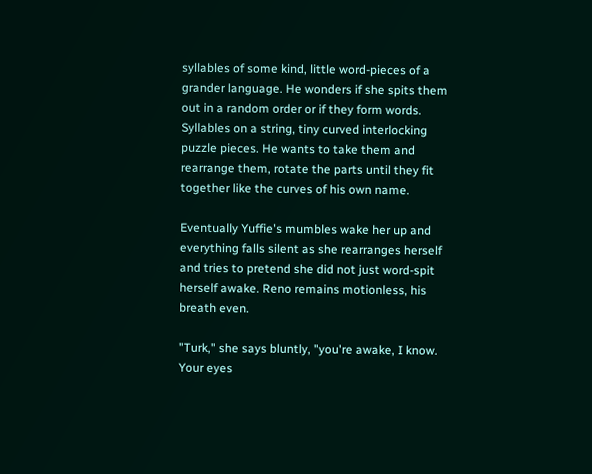syllables of some kind, little word-pieces of a grander language. He wonders if she spits them out in a random order or if they form words. Syllables on a string, tiny curved interlocking puzzle pieces. He wants to take them and rearrange them, rotate the parts until they fit together like the curves of his own name.

Eventually Yuffie's mumbles wake her up and everything falls silent as she rearranges herself and tries to pretend she did not just word-spit herself awake. Reno remains motionless, his breath even.

"Turk," she says bluntly, "you're awake, I know. Your eyes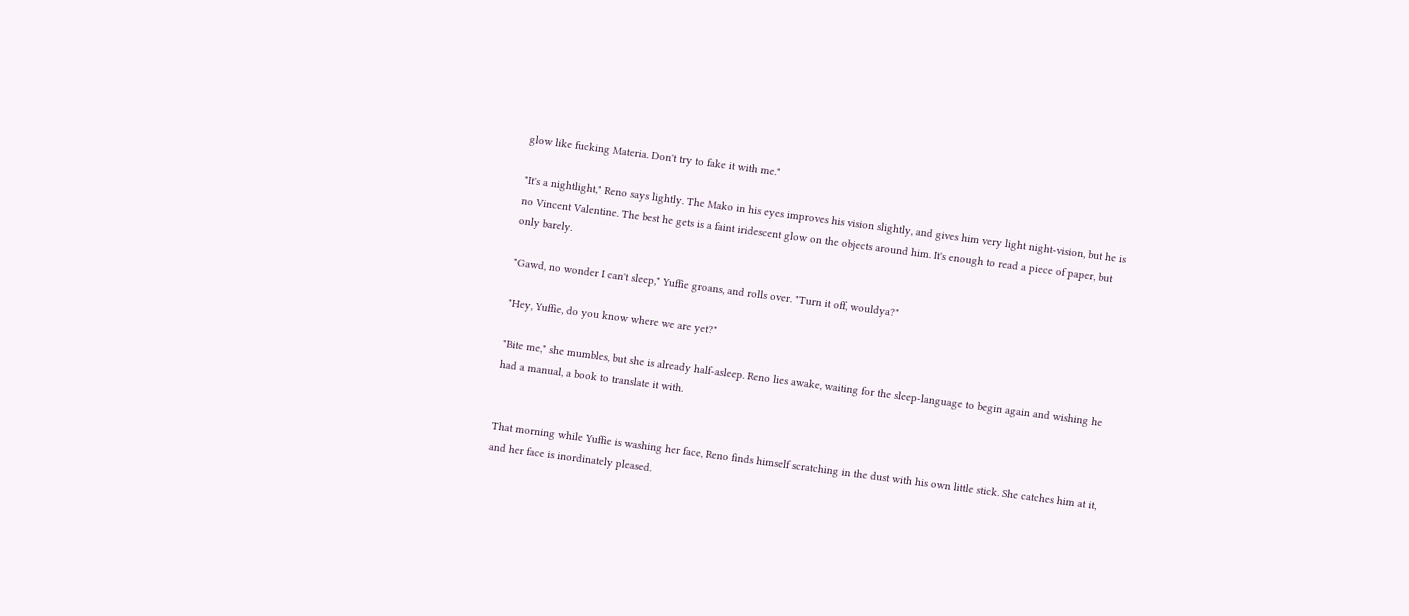glow like fucking Materia. Don't try to fake it with me."

"It's a nightlight," Reno says lightly. The Mako in his eyes improves his vision slightly, and gives him very light night-vision, but he is no Vincent Valentine. The best he gets is a faint iridescent glow on the objects around him. It's enough to read a piece of paper, but only barely.

"Gawd, no wonder I can't sleep," Yuffie groans, and rolls over. "Turn it off, wouldya?"

"Hey, Yuffie, do you know where we are yet?"

"Bite me," she mumbles, but she is already half-asleep. Reno lies awake, waiting for the sleep-language to begin again and wishing he had a manual, a book to translate it with.


That morning while Yuffie is washing her face, Reno finds himself scratching in the dust with his own little stick. She catches him at it, and her face is inordinately pleased.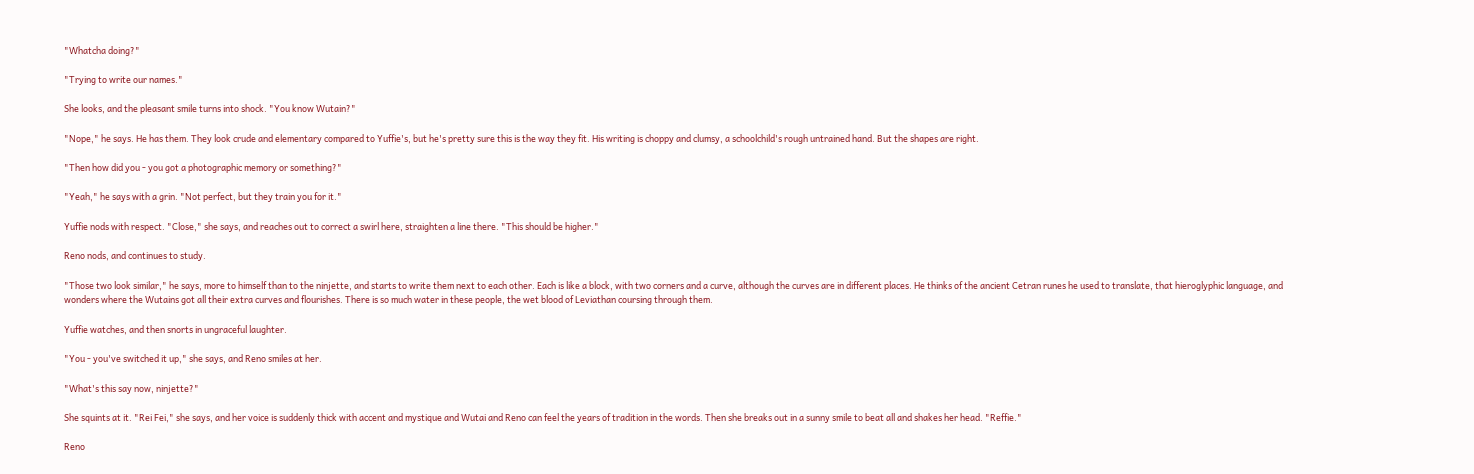"Whatcha doing?"

"Trying to write our names."

She looks, and the pleasant smile turns into shock. "You know Wutain?"

"Nope," he says. He has them. They look crude and elementary compared to Yuffie's, but he's pretty sure this is the way they fit. His writing is choppy and clumsy, a schoolchild's rough untrained hand. But the shapes are right.

"Then how did you - you got a photographic memory or something?"

"Yeah," he says with a grin. "Not perfect, but they train you for it."

Yuffie nods with respect. "Close," she says, and reaches out to correct a swirl here, straighten a line there. "This should be higher."

Reno nods, and continues to study.

"Those two look similar," he says, more to himself than to the ninjette, and starts to write them next to each other. Each is like a block, with two corners and a curve, although the curves are in different places. He thinks of the ancient Cetran runes he used to translate, that hieroglyphic language, and wonders where the Wutains got all their extra curves and flourishes. There is so much water in these people, the wet blood of Leviathan coursing through them.

Yuffie watches, and then snorts in ungraceful laughter.

"You - you've switched it up," she says, and Reno smiles at her.

"What's this say now, ninjette?"

She squints at it. "Rei Fei," she says, and her voice is suddenly thick with accent and mystique and Wutai and Reno can feel the years of tradition in the words. Then she breaks out in a sunny smile to beat all and shakes her head. "Reffie."

Reno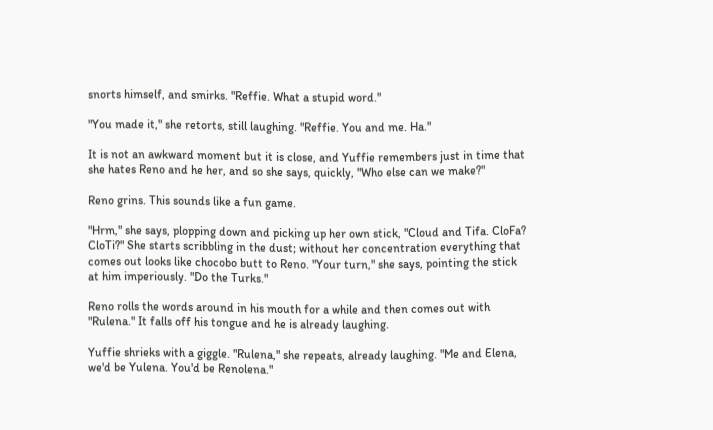snorts himself, and smirks. "Reffie. What a stupid word."

"You made it," she retorts, still laughing. "Reffie. You and me. Ha."

It is not an awkward moment but it is close, and Yuffie remembers just in time that she hates Reno and he her, and so she says, quickly, "Who else can we make?"

Reno grins. This sounds like a fun game.

"Hrm," she says, plopping down and picking up her own stick, "Cloud and Tifa. CloFa? CloTi?" She starts scribbling in the dust; without her concentration everything that comes out looks like chocobo butt to Reno. "Your turn," she says, pointing the stick at him imperiously. "Do the Turks."

Reno rolls the words around in his mouth for a while and then comes out with "Rulena." It falls off his tongue and he is already laughing.

Yuffie shrieks with a giggle. "Rulena," she repeats, already laughing. "Me and Elena, we'd be Yulena. You'd be Renolena."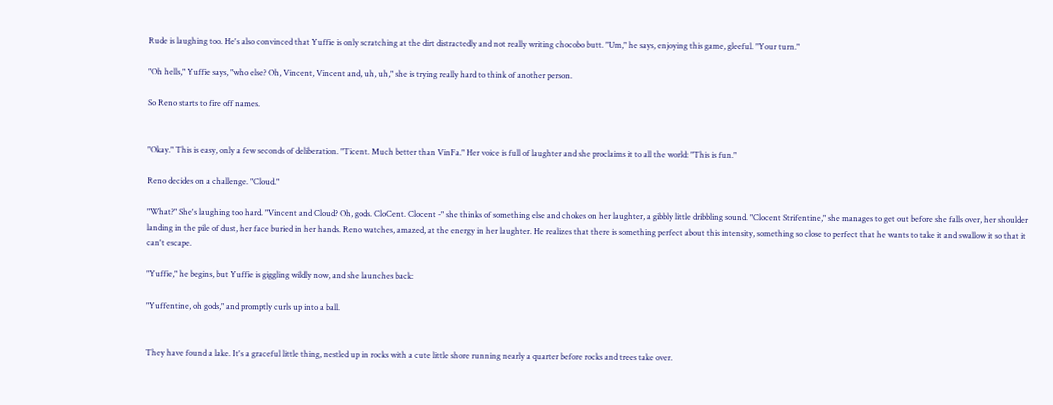Rude is laughing too. He's also convinced that Yuffie is only scratching at the dirt distractedly and not really writing chocobo butt. "Um," he says, enjoying this game, gleeful. "Your turn."

"Oh hells," Yuffie says, "who else? Oh, Vincent, Vincent and, uh, uh," she is trying really hard to think of another person.

So Reno starts to fire off names.


"Okay." This is easy, only a few seconds of deliberation. "Ticent. Much better than VinFa." Her voice is full of laughter and she proclaims it to all the world: "This is fun."

Reno decides on a challenge. "Cloud."

"What?" She's laughing too hard. "Vincent and Cloud? Oh, gods. CloCent. Clocent -" she thinks of something else and chokes on her laughter, a gibbly little dribbling sound. "Clocent Strifentine," she manages to get out before she falls over, her shoulder landing in the pile of dust, her face buried in her hands. Reno watches, amazed, at the energy in her laughter. He realizes that there is something perfect about this intensity, something so close to perfect that he wants to take it and swallow it so that it can't escape.

"Yuffie," he begins, but Yuffie is giggling wildly now, and she launches back:

"Yuffentine, oh gods," and promptly curls up into a ball.


They have found a lake. It's a graceful little thing, nestled up in rocks with a cute little shore running nearly a quarter before rocks and trees take over.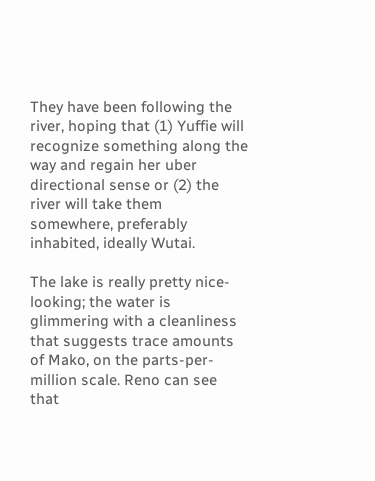They have been following the river, hoping that (1) Yuffie will recognize something along the way and regain her uber directional sense or (2) the river will take them somewhere, preferably inhabited, ideally Wutai.

The lake is really pretty nice-looking; the water is glimmering with a cleanliness that suggests trace amounts of Mako, on the parts-per-million scale. Reno can see that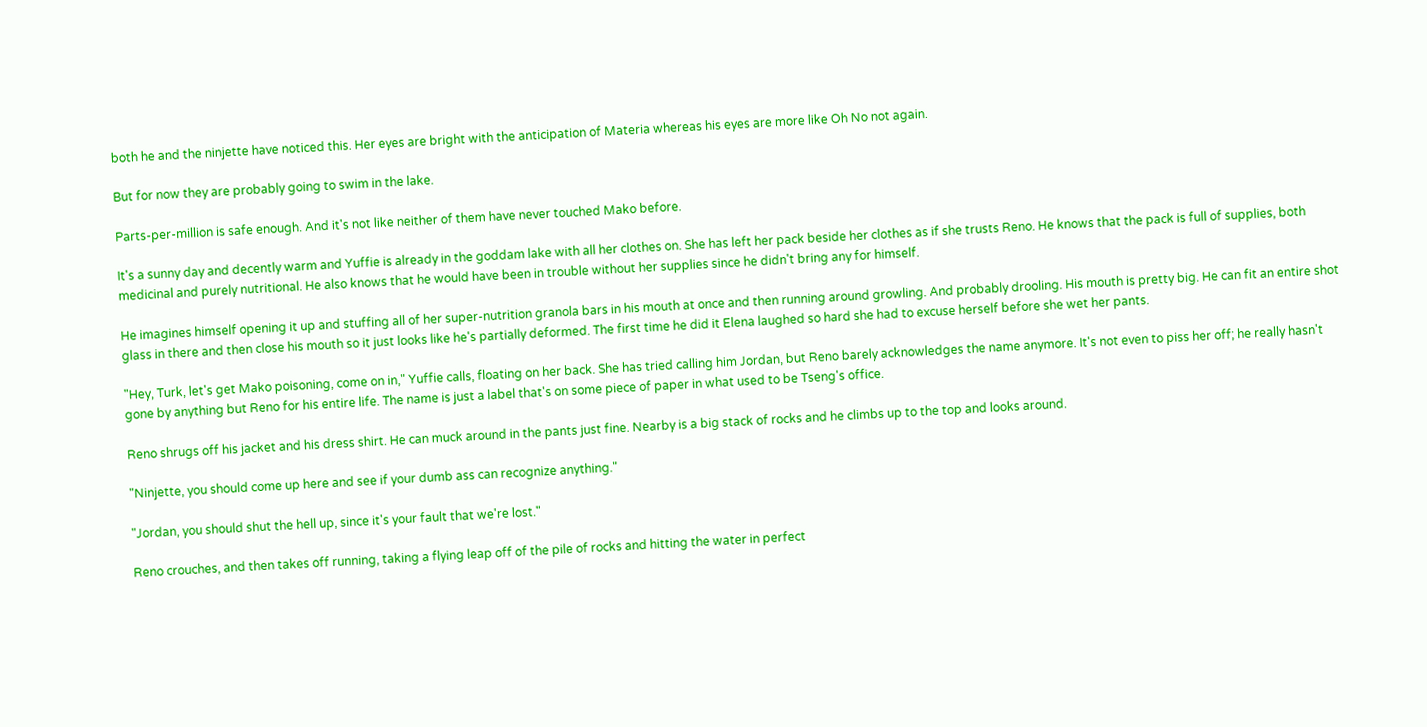both he and the ninjette have noticed this. Her eyes are bright with the anticipation of Materia whereas his eyes are more like Oh No not again.

But for now they are probably going to swim in the lake.

Parts-per-million is safe enough. And it's not like neither of them have never touched Mako before.

It's a sunny day and decently warm and Yuffie is already in the goddam lake with all her clothes on. She has left her pack beside her clothes as if she trusts Reno. He knows that the pack is full of supplies, both medicinal and purely nutritional. He also knows that he would have been in trouble without her supplies since he didn't bring any for himself.

He imagines himself opening it up and stuffing all of her super-nutrition granola bars in his mouth at once and then running around growling. And probably drooling. His mouth is pretty big. He can fit an entire shot glass in there and then close his mouth so it just looks like he's partially deformed. The first time he did it Elena laughed so hard she had to excuse herself before she wet her pants.

"Hey, Turk, let's get Mako poisoning, come on in," Yuffie calls, floating on her back. She has tried calling him Jordan, but Reno barely acknowledges the name anymore. It's not even to piss her off; he really hasn't gone by anything but Reno for his entire life. The name is just a label that's on some piece of paper in what used to be Tseng's office.

Reno shrugs off his jacket and his dress shirt. He can muck around in the pants just fine. Nearby is a big stack of rocks and he climbs up to the top and looks around.

"Ninjette, you should come up here and see if your dumb ass can recognize anything."

"Jordan, you should shut the hell up, since it's your fault that we're lost."

Reno crouches, and then takes off running, taking a flying leap off of the pile of rocks and hitting the water in perfect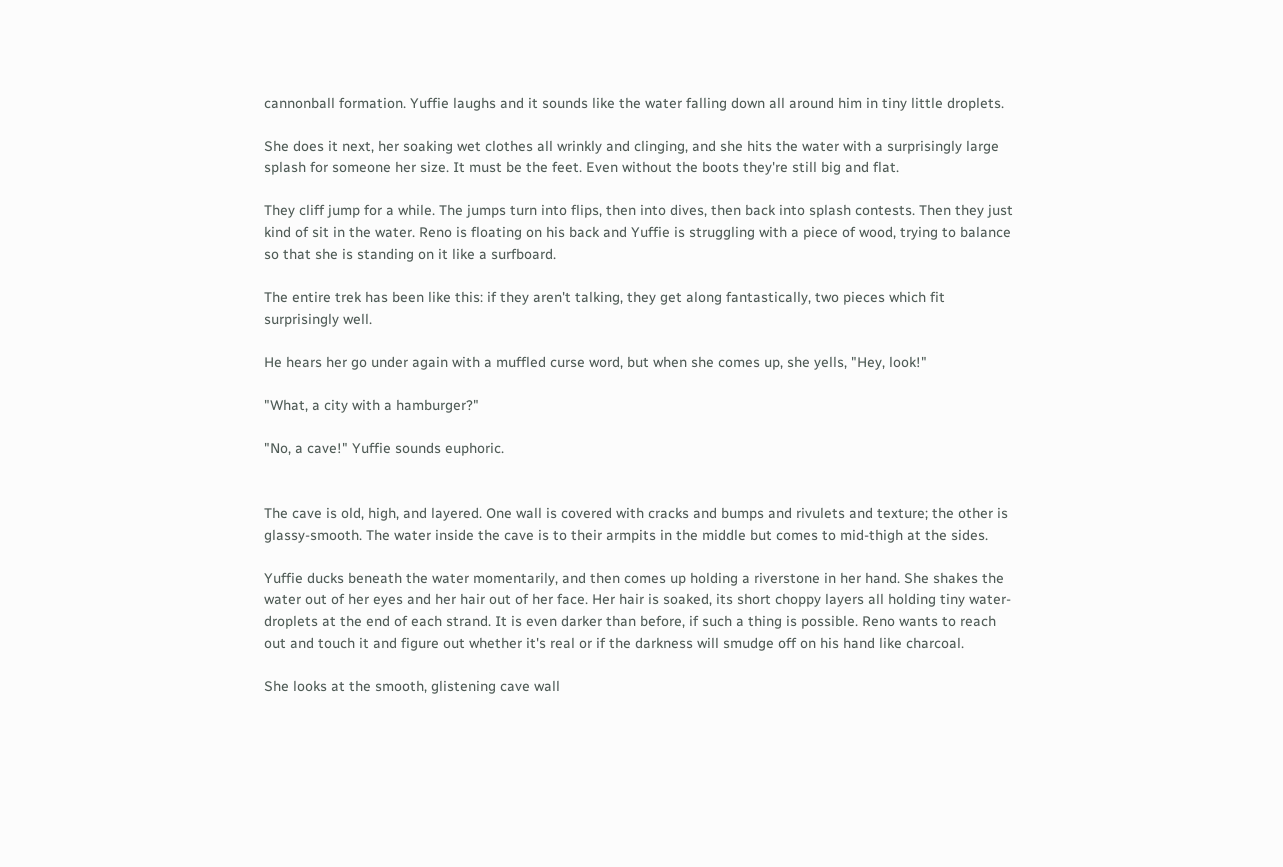cannonball formation. Yuffie laughs and it sounds like the water falling down all around him in tiny little droplets.

She does it next, her soaking wet clothes all wrinkly and clinging, and she hits the water with a surprisingly large splash for someone her size. It must be the feet. Even without the boots they're still big and flat.

They cliff jump for a while. The jumps turn into flips, then into dives, then back into splash contests. Then they just kind of sit in the water. Reno is floating on his back and Yuffie is struggling with a piece of wood, trying to balance so that she is standing on it like a surfboard.

The entire trek has been like this: if they aren't talking, they get along fantastically, two pieces which fit surprisingly well.

He hears her go under again with a muffled curse word, but when she comes up, she yells, "Hey, look!"

"What, a city with a hamburger?"

"No, a cave!" Yuffie sounds euphoric.


The cave is old, high, and layered. One wall is covered with cracks and bumps and rivulets and texture; the other is glassy-smooth. The water inside the cave is to their armpits in the middle but comes to mid-thigh at the sides.

Yuffie ducks beneath the water momentarily, and then comes up holding a riverstone in her hand. She shakes the water out of her eyes and her hair out of her face. Her hair is soaked, its short choppy layers all holding tiny water-droplets at the end of each strand. It is even darker than before, if such a thing is possible. Reno wants to reach out and touch it and figure out whether it's real or if the darkness will smudge off on his hand like charcoal.

She looks at the smooth, glistening cave wall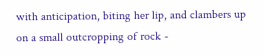with anticipation, biting her lip, and clambers up on a small outcropping of rock -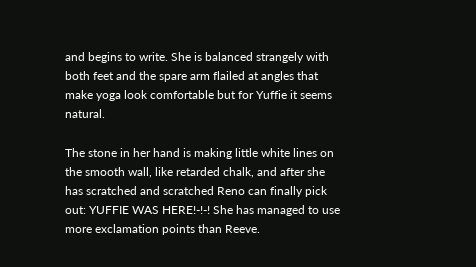and begins to write. She is balanced strangely with both feet and the spare arm flailed at angles that make yoga look comfortable but for Yuffie it seems natural.

The stone in her hand is making little white lines on the smooth wall, like retarded chalk, and after she has scratched and scratched Reno can finally pick out: YUFFIE WAS HERE!-!-! She has managed to use more exclamation points than Reeve.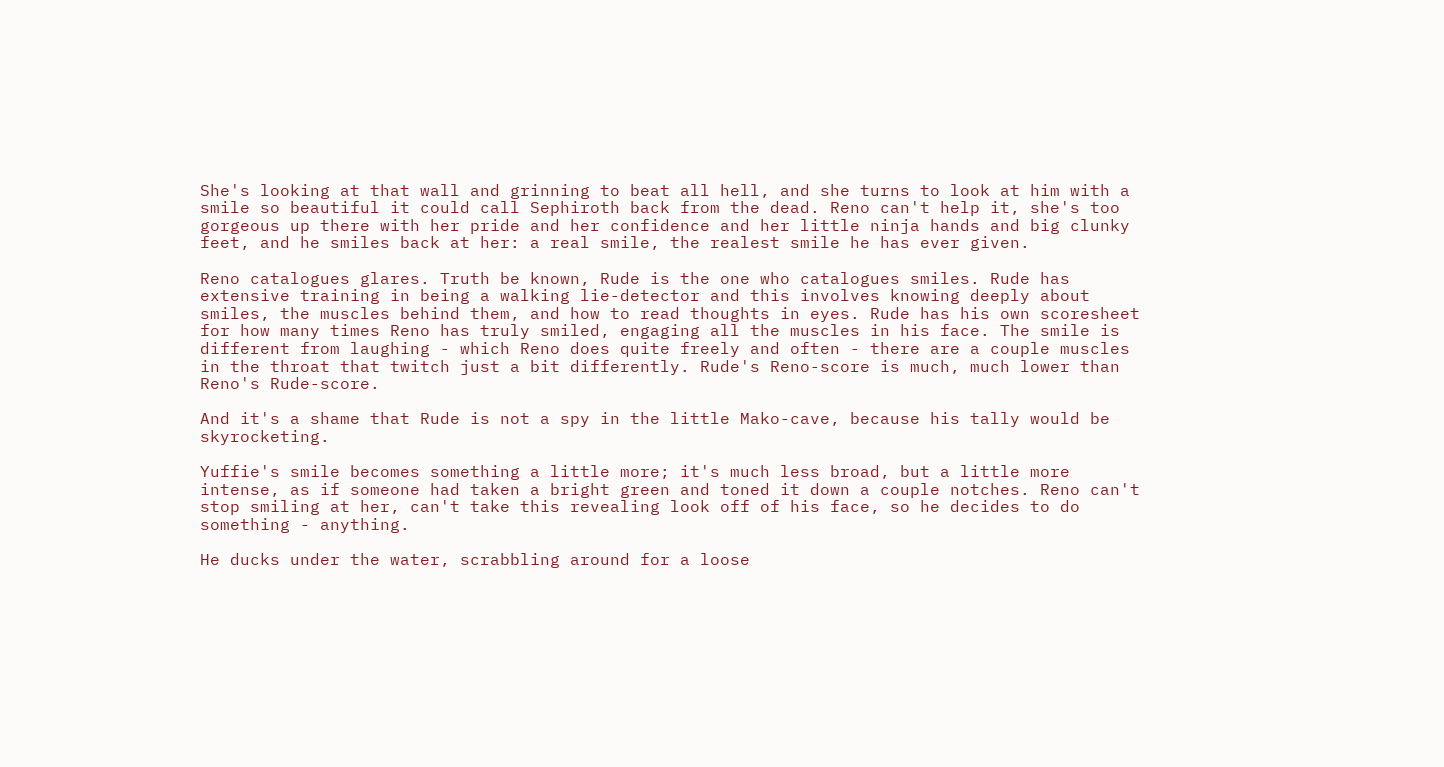She's looking at that wall and grinning to beat all hell, and she turns to look at him with a smile so beautiful it could call Sephiroth back from the dead. Reno can't help it, she's too gorgeous up there with her pride and her confidence and her little ninja hands and big clunky feet, and he smiles back at her: a real smile, the realest smile he has ever given.

Reno catalogues glares. Truth be known, Rude is the one who catalogues smiles. Rude has extensive training in being a walking lie-detector and this involves knowing deeply about smiles, the muscles behind them, and how to read thoughts in eyes. Rude has his own scoresheet for how many times Reno has truly smiled, engaging all the muscles in his face. The smile is different from laughing - which Reno does quite freely and often - there are a couple muscles in the throat that twitch just a bit differently. Rude's Reno-score is much, much lower than Reno's Rude-score.

And it's a shame that Rude is not a spy in the little Mako-cave, because his tally would be skyrocketing.

Yuffie's smile becomes something a little more; it's much less broad, but a little more intense, as if someone had taken a bright green and toned it down a couple notches. Reno can't stop smiling at her, can't take this revealing look off of his face, so he decides to do something - anything.

He ducks under the water, scrabbling around for a loose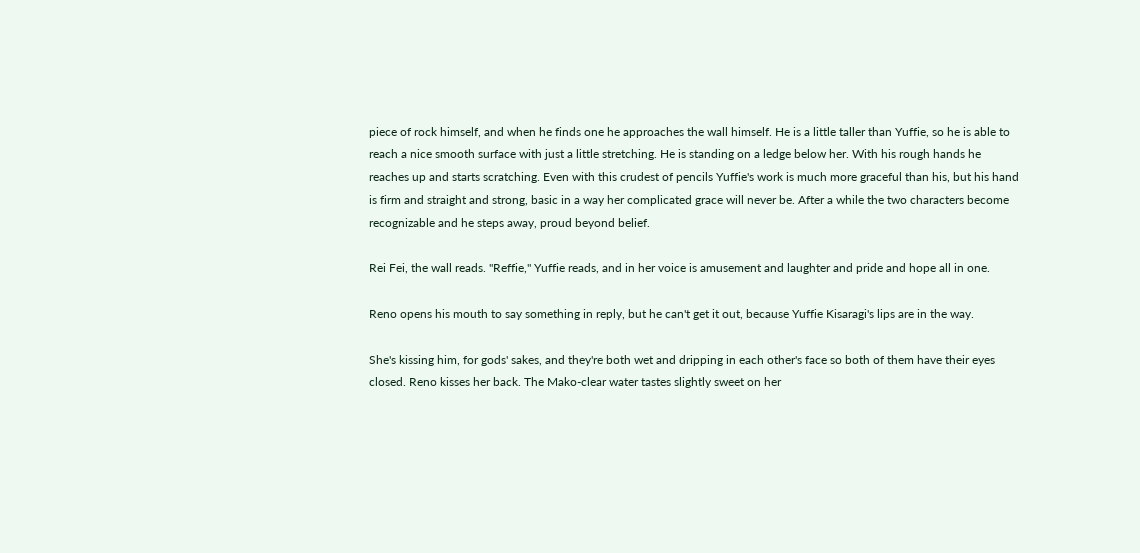piece of rock himself, and when he finds one he approaches the wall himself. He is a little taller than Yuffie, so he is able to reach a nice smooth surface with just a little stretching. He is standing on a ledge below her. With his rough hands he reaches up and starts scratching. Even with this crudest of pencils Yuffie's work is much more graceful than his, but his hand is firm and straight and strong, basic in a way her complicated grace will never be. After a while the two characters become recognizable and he steps away, proud beyond belief.

Rei Fei, the wall reads. "Reffie," Yuffie reads, and in her voice is amusement and laughter and pride and hope all in one.

Reno opens his mouth to say something in reply, but he can't get it out, because Yuffie Kisaragi's lips are in the way.

She's kissing him, for gods' sakes, and they're both wet and dripping in each other's face so both of them have their eyes closed. Reno kisses her back. The Mako-clear water tastes slightly sweet on her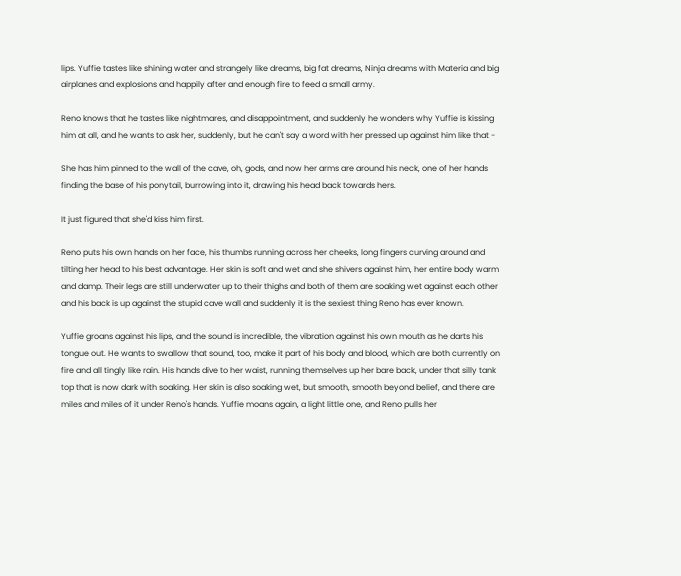lips. Yuffie tastes like shining water and strangely like dreams, big fat dreams, Ninja dreams with Materia and big airplanes and explosions and happily after and enough fire to feed a small army.

Reno knows that he tastes like nightmares, and disappointment, and suddenly he wonders why Yuffie is kissing him at all, and he wants to ask her, suddenly, but he can't say a word with her pressed up against him like that -

She has him pinned to the wall of the cave, oh, gods, and now her arms are around his neck, one of her hands finding the base of his ponytail, burrowing into it, drawing his head back towards hers.

It just figured that she'd kiss him first.

Reno puts his own hands on her face, his thumbs running across her cheeks, long fingers curving around and tilting her head to his best advantage. Her skin is soft and wet and she shivers against him, her entire body warm and damp. Their legs are still underwater up to their thighs and both of them are soaking wet against each other and his back is up against the stupid cave wall and suddenly it is the sexiest thing Reno has ever known.

Yuffie groans against his lips, and the sound is incredible, the vibration against his own mouth as he darts his tongue out. He wants to swallow that sound, too, make it part of his body and blood, which are both currently on fire and all tingly like rain. His hands dive to her waist, running themselves up her bare back, under that silly tank top that is now dark with soaking. Her skin is also soaking wet, but smooth, smooth beyond belief, and there are miles and miles of it under Reno's hands. Yuffie moans again, a light little one, and Reno pulls her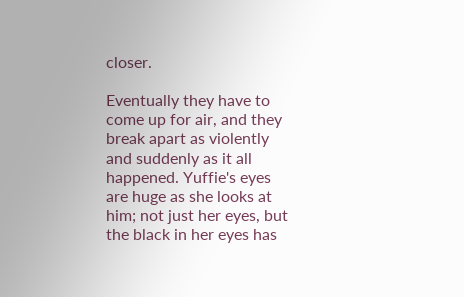closer.

Eventually they have to come up for air, and they break apart as violently and suddenly as it all happened. Yuffie's eyes are huge as she looks at him; not just her eyes, but the black in her eyes has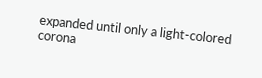expanded until only a light-colored corona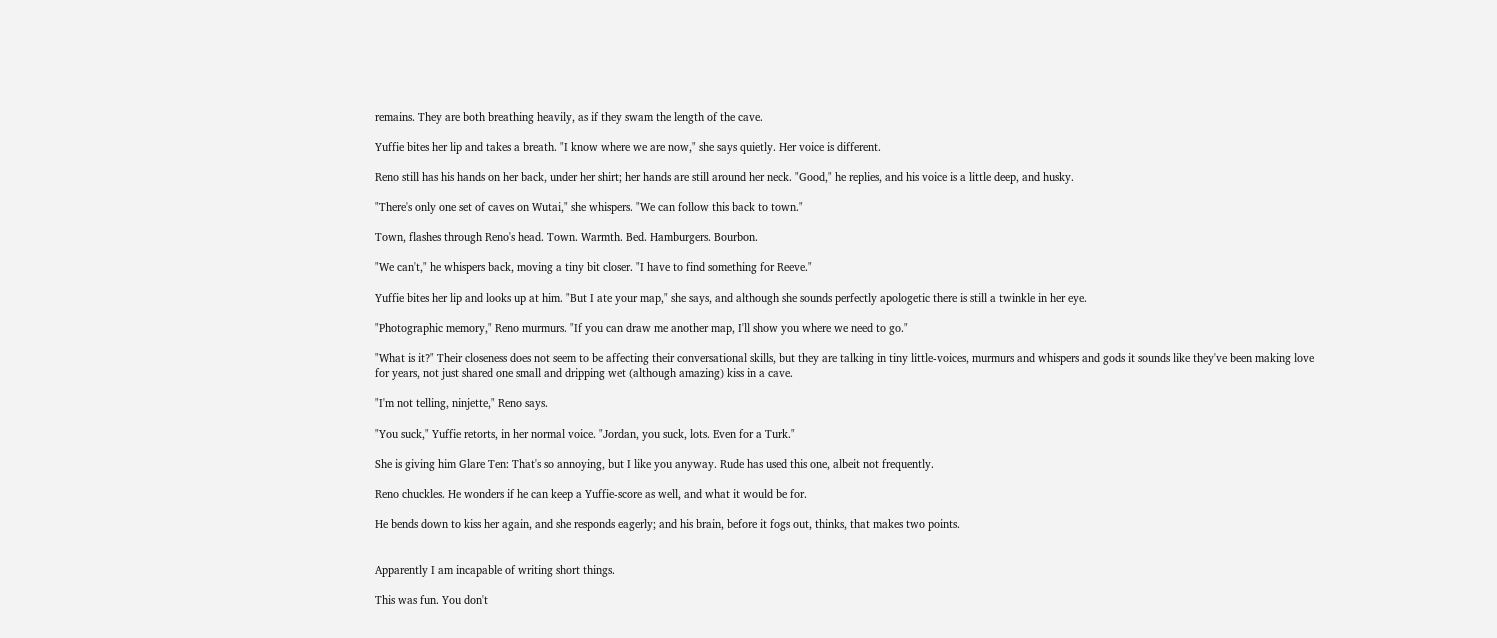remains. They are both breathing heavily, as if they swam the length of the cave.

Yuffie bites her lip and takes a breath. "I know where we are now," she says quietly. Her voice is different.

Reno still has his hands on her back, under her shirt; her hands are still around her neck. "Good," he replies, and his voice is a little deep, and husky.

"There's only one set of caves on Wutai," she whispers. "We can follow this back to town."

Town, flashes through Reno's head. Town. Warmth. Bed. Hamburgers. Bourbon.

"We can't," he whispers back, moving a tiny bit closer. "I have to find something for Reeve."

Yuffie bites her lip and looks up at him. "But I ate your map," she says, and although she sounds perfectly apologetic there is still a twinkle in her eye.

"Photographic memory," Reno murmurs. "If you can draw me another map, I'll show you where we need to go."

"What is it?" Their closeness does not seem to be affecting their conversational skills, but they are talking in tiny little-voices, murmurs and whispers and gods it sounds like they've been making love for years, not just shared one small and dripping wet (although amazing) kiss in a cave.

"I'm not telling, ninjette," Reno says.

"You suck," Yuffie retorts, in her normal voice. "Jordan, you suck, lots. Even for a Turk."

She is giving him Glare Ten: That's so annoying, but I like you anyway. Rude has used this one, albeit not frequently.

Reno chuckles. He wonders if he can keep a Yuffie-score as well, and what it would be for.

He bends down to kiss her again, and she responds eagerly; and his brain, before it fogs out, thinks, that makes two points.


Apparently I am incapable of writing short things.

This was fun. You don't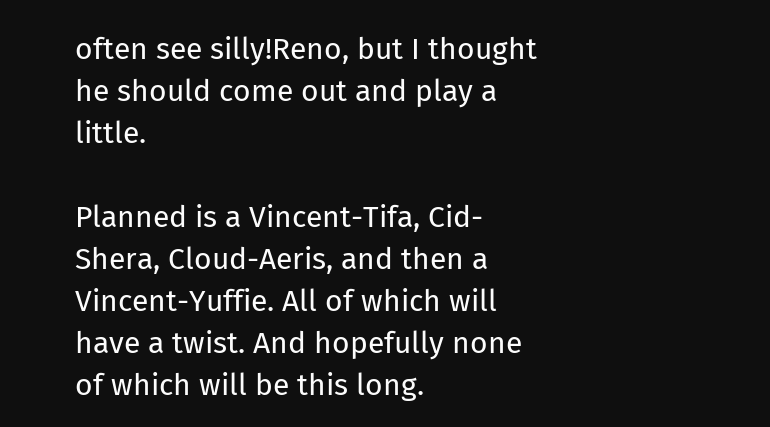often see silly!Reno, but I thought he should come out and play a little.

Planned is a Vincent-Tifa, Cid-Shera, Cloud-Aeris, and then a Vincent-Yuffie. All of which will have a twist. And hopefully none of which will be this long.